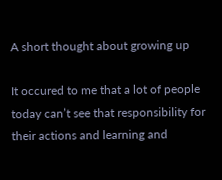A short thought about growing up

It occured to me that a lot of people today can’t see that responsibility for their actions and learning and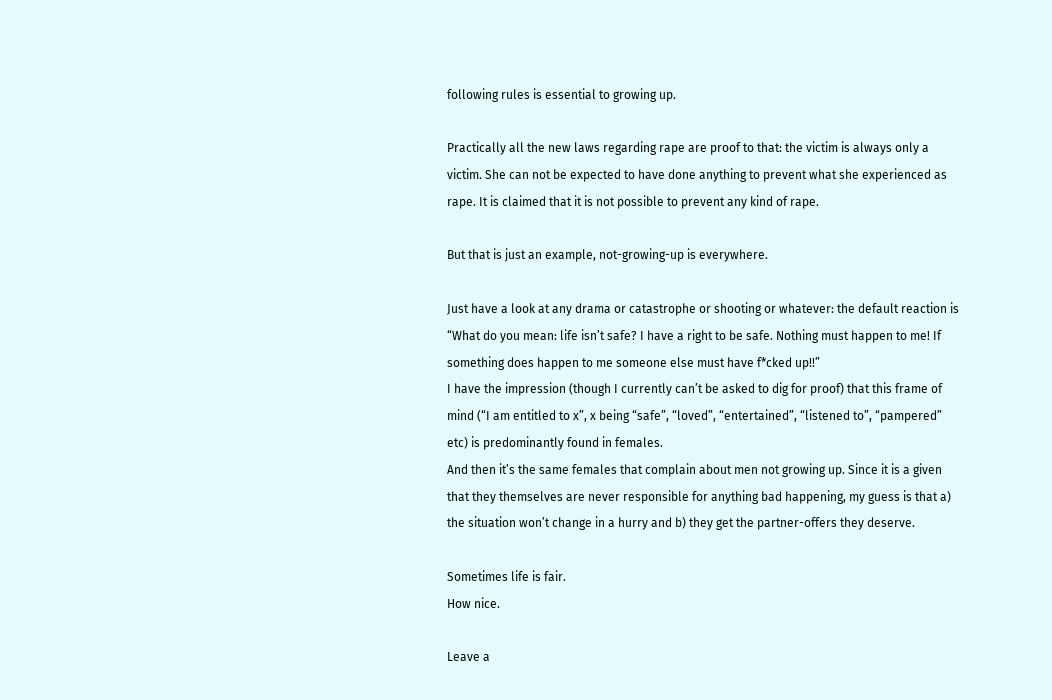following rules is essential to growing up.

Practically all the new laws regarding rape are proof to that: the victim is always only a victim. She can not be expected to have done anything to prevent what she experienced as rape. It is claimed that it is not possible to prevent any kind of rape.

But that is just an example, not-growing-up is everywhere.

Just have a look at any drama or catastrophe or shooting or whatever: the default reaction is “What do you mean: life isn’t safe? I have a right to be safe. Nothing must happen to me! If something does happen to me someone else must have f*cked up!!”
I have the impression (though I currently can’t be asked to dig for proof) that this frame of mind (“I am entitled to x”, x being “safe”, “loved”, “entertained”, “listened to”, “pampered” etc) is predominantly found in females.
And then it’s the same females that complain about men not growing up. Since it is a given that they themselves are never responsible for anything bad happening, my guess is that a) the situation won’t change in a hurry and b) they get the partner-offers they deserve.

Sometimes life is fair.
How nice.

Leave a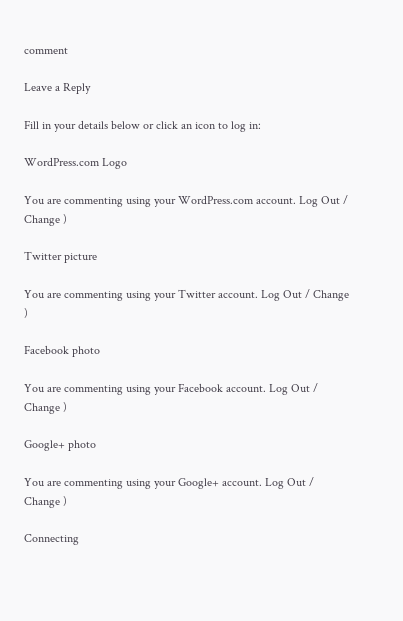comment

Leave a Reply

Fill in your details below or click an icon to log in:

WordPress.com Logo

You are commenting using your WordPress.com account. Log Out / Change )

Twitter picture

You are commenting using your Twitter account. Log Out / Change )

Facebook photo

You are commenting using your Facebook account. Log Out / Change )

Google+ photo

You are commenting using your Google+ account. Log Out / Change )

Connecting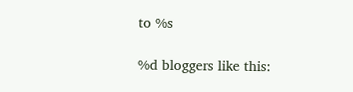to %s

%d bloggers like this: